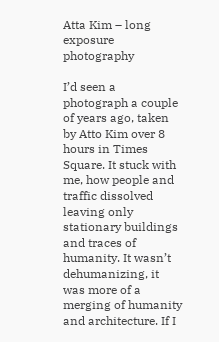Atta Kim – long exposure photography

I’d seen a photograph a couple of years ago, taken by Atto Kim over 8 hours in Times Square. It stuck with me, how people and traffic dissolved leaving only stationary buildings and traces of humanity. It wasn’t dehumanizing, it was more of a merging of humanity and architecture. If I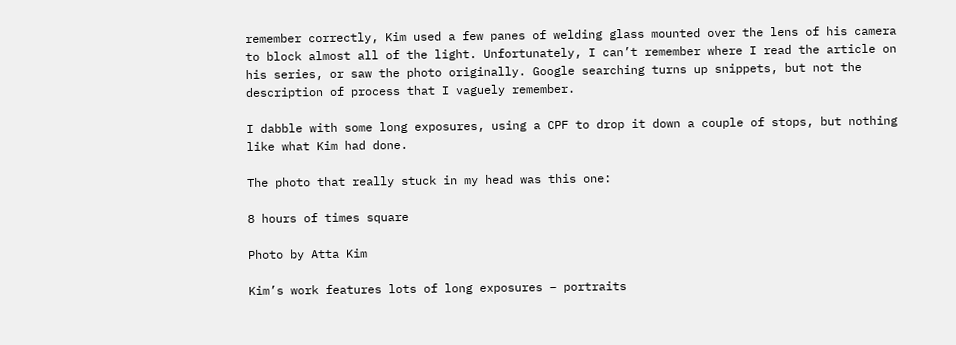remember correctly, Kim used a few panes of welding glass mounted over the lens of his camera to block almost all of the light. Unfortunately, I can’t remember where I read the article on his series, or saw the photo originally. Google searching turns up snippets, but not the description of process that I vaguely remember.

I dabble with some long exposures, using a CPF to drop it down a couple of stops, but nothing like what Kim had done.

The photo that really stuck in my head was this one:

8 hours of times square

Photo by Atta Kim

Kim’s work features lots of long exposures – portraits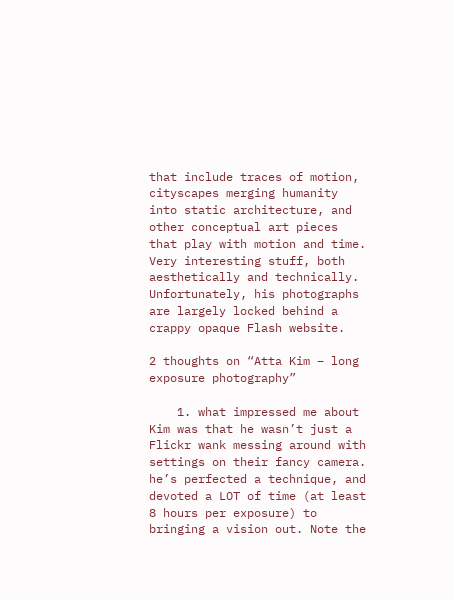that include traces of motion, cityscapes merging humanity into static architecture, and other conceptual art pieces that play with motion and time. Very interesting stuff, both aesthetically and technically. Unfortunately, his photographs are largely locked behind a crappy opaque Flash website.

2 thoughts on “Atta Kim – long exposure photography”

    1. what impressed me about Kim was that he wasn’t just a Flickr wank messing around with settings on their fancy camera. he’s perfected a technique, and devoted a LOT of time (at least 8 hours per exposure) to bringing a vision out. Note the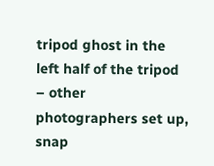tripod ghost in the left half of the tripod – other photographers set up, snap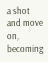a shot and move on, becoming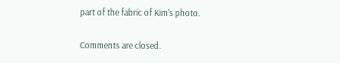part of the fabric of Kim’s photo.

Comments are closed.